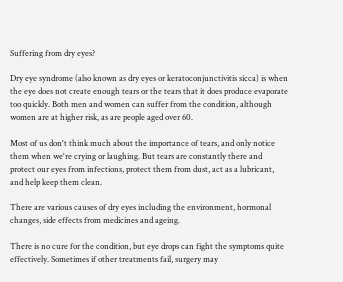Suffering from dry eyes?

Dry eye syndrome (also known as dry eyes or keratoconjunctivitis sicca) is when the eye does not create enough tears or the tears that it does produce evaporate too quickly. Both men and women can suffer from the condition, although women are at higher risk, as are people aged over 60.

Most of us don't think much about the importance of tears, and only notice them when we're crying or laughing. But tears are constantly there and protect our eyes from infections, protect them from dust, act as a lubricant, and help keep them clean.

There are various causes of dry eyes including the environment, hormonal changes, side effects from medicines and ageing.

There is no cure for the condition, but eye drops can fight the symptoms quite effectively. Sometimes if other treatments fail, surgery may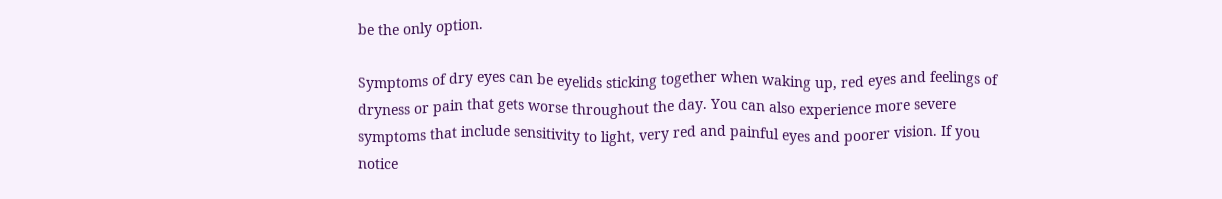be the only option.

Symptoms of dry eyes can be eyelids sticking together when waking up, red eyes and feelings of dryness or pain that gets worse throughout the day. You can also experience more severe symptoms that include sensitivity to light, very red and painful eyes and poorer vision. If you notice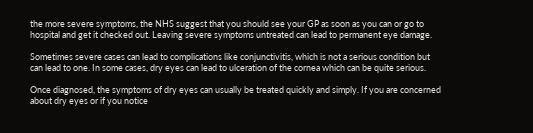the more severe symptoms, the NHS suggest that you should see your GP as soon as you can or go to hospital and get it checked out. Leaving severe symptoms untreated can lead to permanent eye damage.

Sometimes severe cases can lead to complications like conjunctivitis, which is not a serious condition but can lead to one. In some cases, dry eyes can lead to ulceration of the cornea which can be quite serious.

Once diagnosed, the symptoms of dry eyes can usually be treated quickly and simply. If you are concerned about dry eyes or if you notice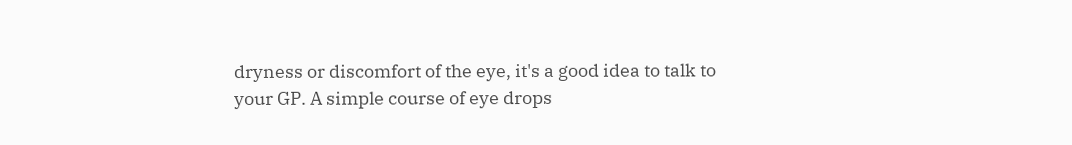dryness or discomfort of the eye, it's a good idea to talk to your GP. A simple course of eye drops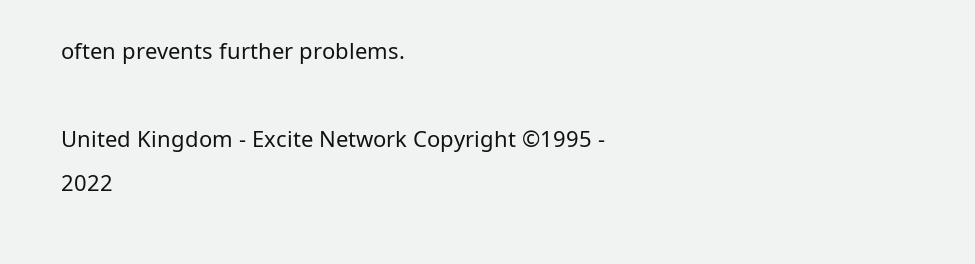often prevents further problems.

United Kingdom - Excite Network Copyright ©1995 - 2022